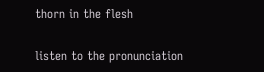thorn in the flesh

listen to the pronunciation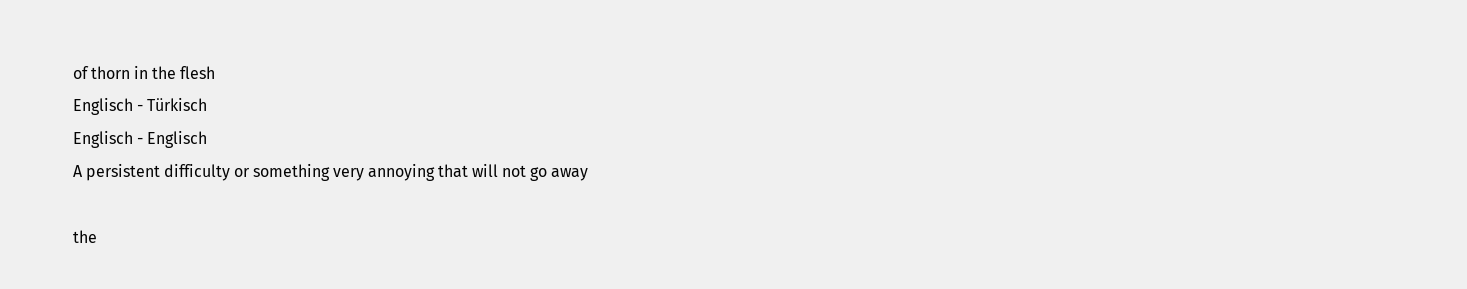of thorn in the flesh
Englisch - Türkisch
Englisch - Englisch
A persistent difficulty or something very annoying that will not go away

the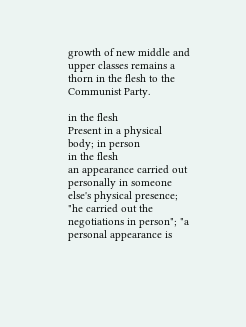growth of new middle and upper classes remains a thorn in the flesh to the Communist Party.

in the flesh
Present in a physical body; in person
in the flesh
an appearance carried out personally in someone else's physical presence; "he carried out the negotiations in person"; "a personal appearance is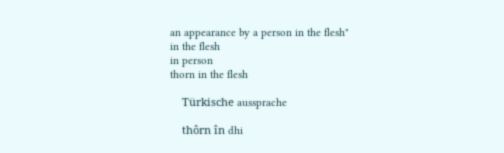an appearance by a person in the flesh"
in the flesh
in person
thorn in the flesh

    Türkische aussprache

    thôrn în dhi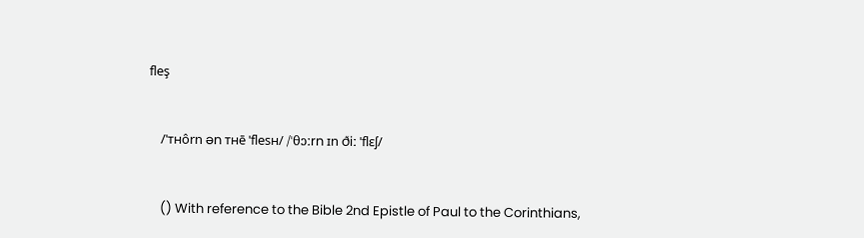fleş


    /ˈᴛʜôrn ən ᴛʜē ˈflesʜ/ /ˈθɔːrn ɪn ðiː ˈflɛʃ/


    () With reference to the Bible 2nd Epistle of Paul to the Corinthians,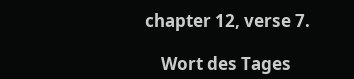chapter 12, verse 7.

    Wort des Tages